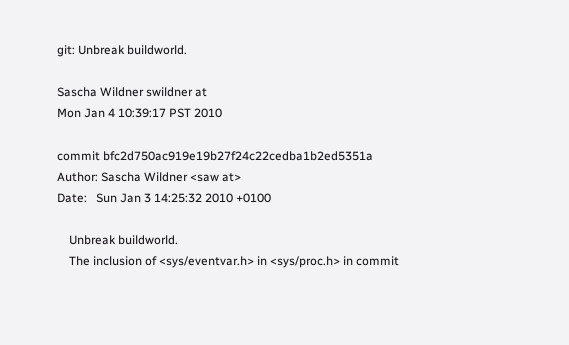git: Unbreak buildworld.

Sascha Wildner swildner at
Mon Jan 4 10:39:17 PST 2010

commit bfc2d750ac919e19b27f24c22cedba1b2ed5351a
Author: Sascha Wildner <saw at>
Date:   Sun Jan 3 14:25:32 2010 +0100

    Unbreak buildworld.
    The inclusion of <sys/eventvar.h> in <sys/proc.h> in commit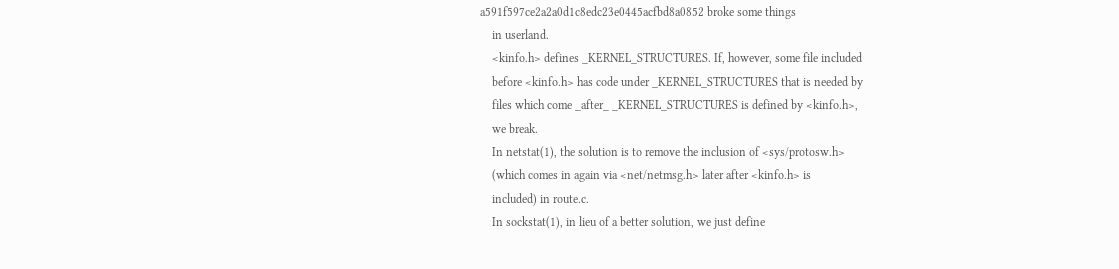a591f597ce2a2a0d1c8edc23e0445acfbd8a0852 broke some things
    in userland.
    <kinfo.h> defines _KERNEL_STRUCTURES. If, however, some file included
    before <kinfo.h> has code under _KERNEL_STRUCTURES that is needed by
    files which come _after_ _KERNEL_STRUCTURES is defined by <kinfo.h>,
    we break.
    In netstat(1), the solution is to remove the inclusion of <sys/protosw.h>
    (which comes in again via <net/netmsg.h> later after <kinfo.h> is
    included) in route.c.
    In sockstat(1), in lieu of a better solution, we just define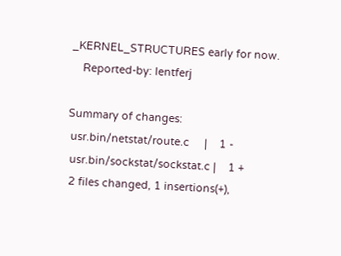_KERNEL_STRUCTURES early for now.
    Reported-by: lentferj

Summary of changes:
 usr.bin/netstat/route.c     |    1 -
 usr.bin/sockstat/sockstat.c |    1 +
 2 files changed, 1 insertions(+),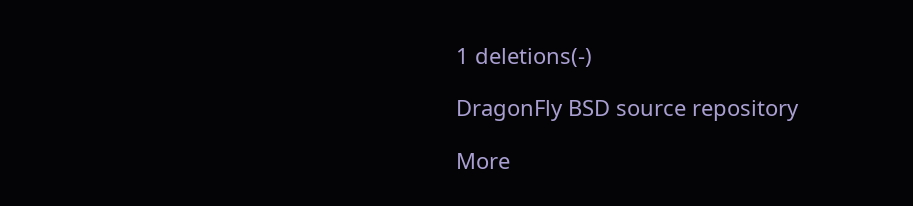1 deletions(-)

DragonFly BSD source repository

More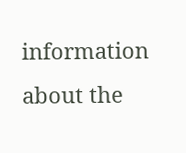information about the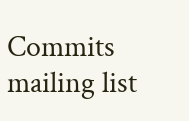Commits mailing list